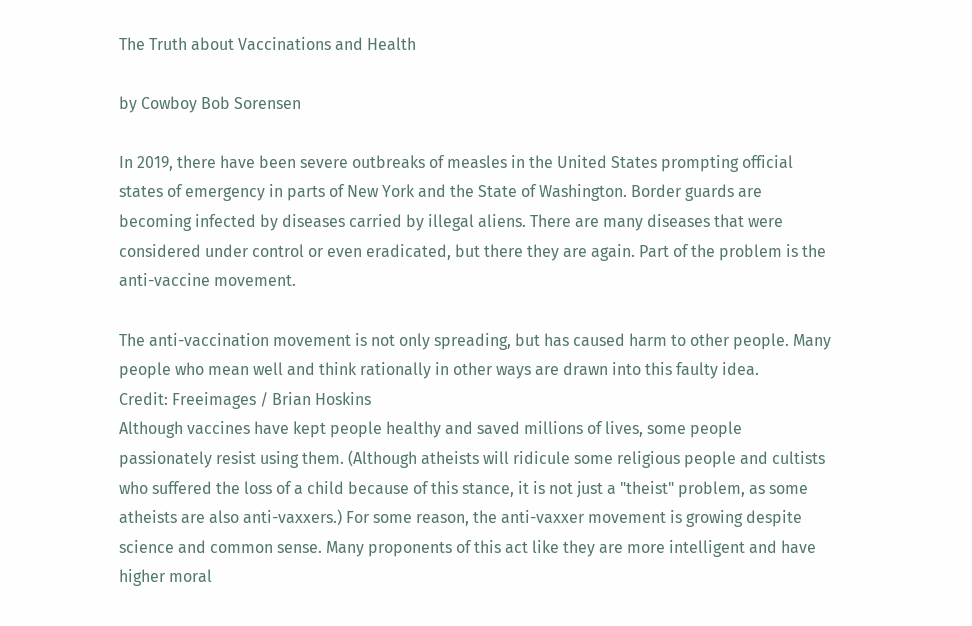The Truth about Vaccinations and Health

by Cowboy Bob Sorensen

In 2019, there have been severe outbreaks of measles in the United States prompting official states of emergency in parts of New York and the State of Washington. Border guards are becoming infected by diseases carried by illegal aliens. There are many diseases that were considered under control or even eradicated, but there they are again. Part of the problem is the anti-vaccine movement.

The anti-vaccination movement is not only spreading, but has caused harm to other people. Many people who mean well and think rationally in other ways are drawn into this faulty idea.
Credit: Freeimages / Brian Hoskins
Although vaccines have kept people healthy and saved millions of lives, some people passionately resist using them. (Although atheists will ridicule some religious people and cultists who suffered the loss of a child because of this stance, it is not just a "theist" problem, as some atheists are also anti-vaxxers.) For some reason, the anti-vaxxer movement is growing despite science and common sense. Many proponents of this act like they are more intelligent and have higher moral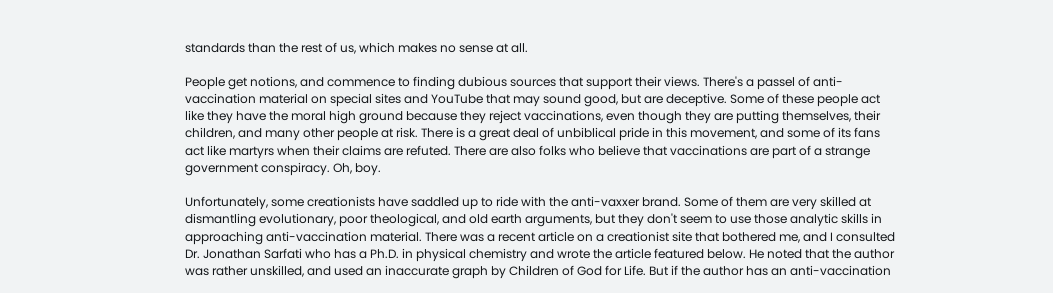standards than the rest of us, which makes no sense at all.

People get notions, and commence to finding dubious sources that support their views. There's a passel of anti-vaccination material on special sites and YouTube that may sound good, but are deceptive. Some of these people act like they have the moral high ground because they reject vaccinations, even though they are putting themselves, their children, and many other people at risk. There is a great deal of unbiblical pride in this movement, and some of its fans act like martyrs when their claims are refuted. There are also folks who believe that vaccinations are part of a strange government conspiracy. Oh, boy.

Unfortunately, some creationists have saddled up to ride with the anti-vaxxer brand. Some of them are very skilled at dismantling evolutionary, poor theological, and old earth arguments, but they don't seem to use those analytic skills in approaching anti-vaccination material. There was a recent article on a creationist site that bothered me, and I consulted Dr. Jonathan Sarfati who has a Ph.D. in physical chemistry and wrote the article featured below. He noted that the author was rather unskilled, and used an inaccurate graph by Children of God for Life. But if the author has an anti-vaccination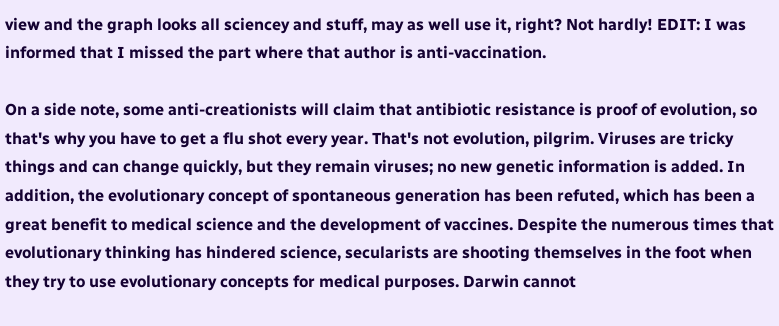view and the graph looks all sciencey and stuff, may as well use it, right? Not hardly! EDIT: I was informed that I missed the part where that author is anti-vaccination.

On a side note, some anti-creationists will claim that antibiotic resistance is proof of evolution, so that's why you have to get a flu shot every year. That's not evolution, pilgrim. Viruses are tricky things and can change quickly, but they remain viruses; no new genetic information is added. In addition, the evolutionary concept of spontaneous generation has been refuted, which has been a great benefit to medical science and the development of vaccines. Despite the numerous times that evolutionary thinking has hindered science, secularists are shooting themselves in the foot when they try to use evolutionary concepts for medical purposes. Darwin cannot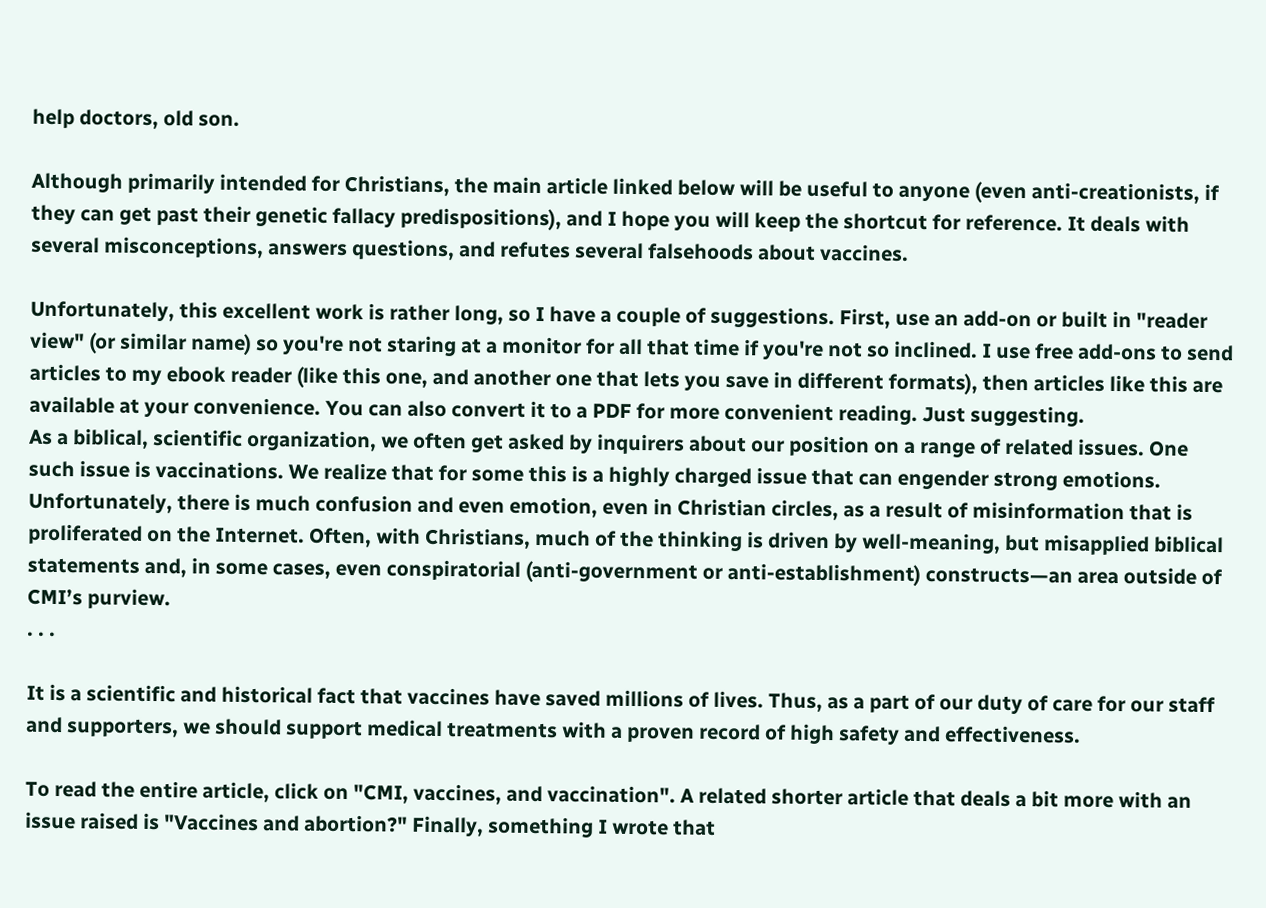help doctors, old son.

Although primarily intended for Christians, the main article linked below will be useful to anyone (even anti-creationists, if they can get past their genetic fallacy predispositions), and I hope you will keep the shortcut for reference. It deals with several misconceptions, answers questions, and refutes several falsehoods about vaccines.

Unfortunately, this excellent work is rather long, so I have a couple of suggestions. First, use an add-on or built in "reader view" (or similar name) so you're not staring at a monitor for all that time if you're not so inclined. I use free add-ons to send articles to my ebook reader (like this one, and another one that lets you save in different formats), then articles like this are available at your convenience. You can also convert it to a PDF for more convenient reading. Just suggesting.
As a biblical, scientific organization, we often get asked by inquirers about our position on a range of related issues. One such issue is vaccinations. We realize that for some this is a highly charged issue that can engender strong emotions. Unfortunately, there is much confusion and even emotion, even in Christian circles, as a result of misinformation that is proliferated on the Internet. Often, with Christians, much of the thinking is driven by well-meaning, but misapplied biblical statements and, in some cases, even conspiratorial (anti-government or anti-establishment) constructs—an area outside of CMI’s purview.
. . .

It is a scientific and historical fact that vaccines have saved millions of lives. Thus, as a part of our duty of care for our staff and supporters, we should support medical treatments with a proven record of high safety and effectiveness.

To read the entire article, click on "CMI, vaccines, and vaccination". A related shorter article that deals a bit more with an issue raised is "Vaccines and abortion?" Finally, something I wrote that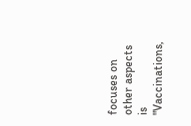focuses on other aspects is "Vaccinations,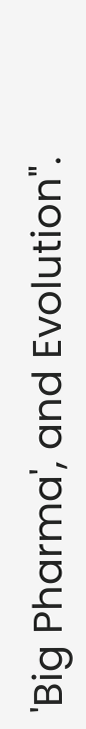'Big Pharma', and Evolution".